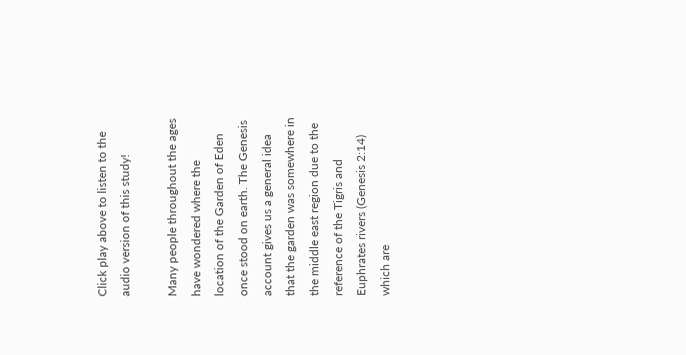Click play above to listen to the audio version of this study!

Many people throughout the ages have wondered where the location of the Garden of Eden once stood on earth. The Genesis account gives us a general idea that the garden was somewhere in the middle east region due to the reference of the Tigris and Euphrates rivers (Genesis 2:14) which are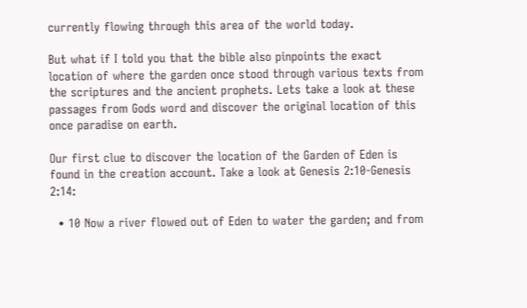currently flowing through this area of the world today.

But what if I told you that the bible also pinpoints the exact location of where the garden once stood through various texts from the scriptures and the ancient prophets. Lets take a look at these passages from Gods word and discover the original location of this once paradise on earth.

Our first clue to discover the location of the Garden of Eden is found in the creation account. Take a look at Genesis 2:10-Genesis 2:14:

  • 10 Now a river flowed out of Eden to water the garden; and from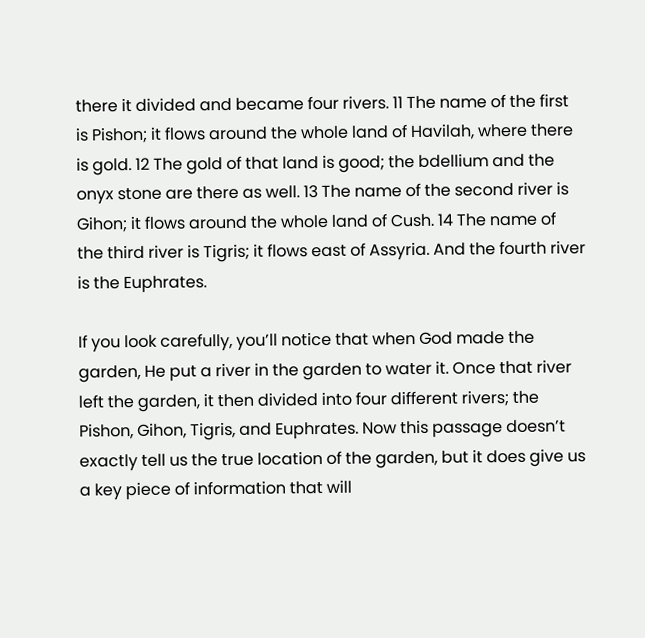there it divided and became four rivers. 11 The name of the first is Pishon; it flows around the whole land of Havilah, where there is gold. 12 The gold of that land is good; the bdellium and the onyx stone are there as well. 13 The name of the second river is Gihon; it flows around the whole land of Cush. 14 The name of the third river is Tigris; it flows east of Assyria. And the fourth river is the Euphrates.

If you look carefully, you’ll notice that when God made the garden, He put a river in the garden to water it. Once that river left the garden, it then divided into four different rivers; the Pishon, Gihon, Tigris, and Euphrates. Now this passage doesn’t exactly tell us the true location of the garden, but it does give us a key piece of information that will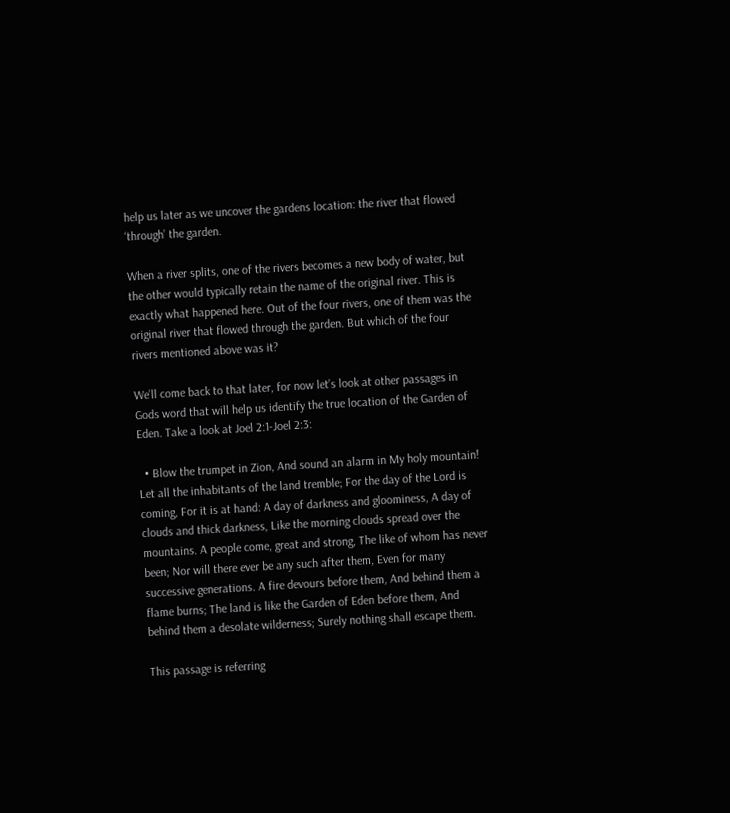help us later as we uncover the gardens location: the river that flowed ‘through’ the garden.

When a river splits, one of the rivers becomes a new body of water, but the other would typically retain the name of the original river. This is exactly what happened here. Out of the four rivers, one of them was the original river that flowed through the garden. But which of the four rivers mentioned above was it?

We’ll come back to that later, for now let’s look at other passages in Gods word that will help us identify the true location of the Garden of Eden. Take a look at Joel 2:1-Joel 2:3:

  • Blow the trumpet in Zion, And sound an alarm in My holy mountain! Let all the inhabitants of the land tremble; For the day of the Lord is coming, For it is at hand: A day of darkness and gloominess, A day of clouds and thick darkness, Like the morning clouds spread over the mountains. A people come, great and strong, The like of whom has never been; Nor will there ever be any such after them, Even for many successive generations. A fire devours before them, And behind them a flame burns; The land is like the Garden of Eden before them, And behind them a desolate wilderness; Surely nothing shall escape them.

This passage is referring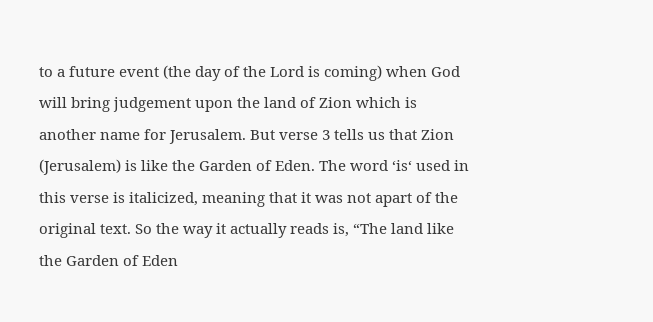to a future event (the day of the Lord is coming) when God will bring judgement upon the land of Zion which is another name for Jerusalem. But verse 3 tells us that Zion (Jerusalem) is like the Garden of Eden. The word ‘is‘ used in this verse is italicized, meaning that it was not apart of the original text. So the way it actually reads is, “The land like the Garden of Eden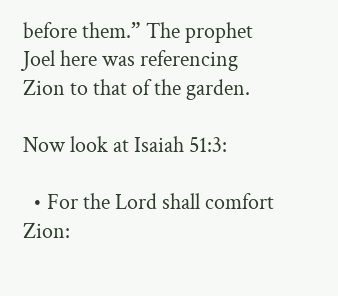before them.” The prophet Joel here was referencing Zion to that of the garden.

Now look at Isaiah 51:3:

  • For the Lord shall comfort Zion: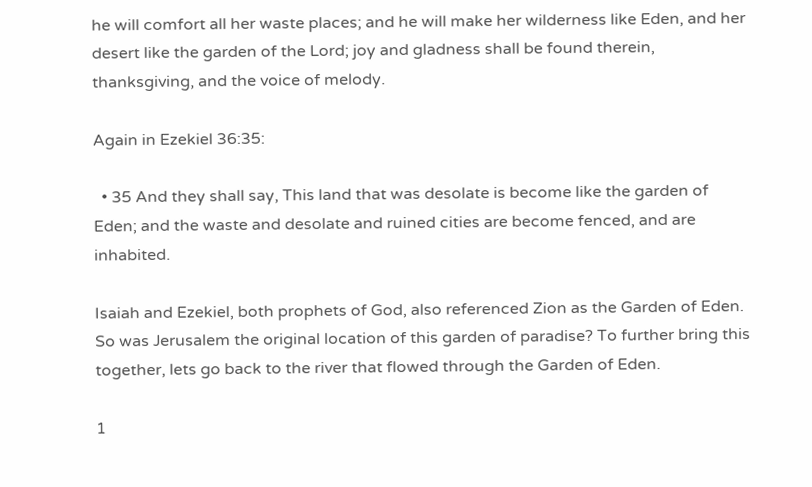he will comfort all her waste places; and he will make her wilderness like Eden, and her desert like the garden of the Lord; joy and gladness shall be found therein, thanksgiving, and the voice of melody.

Again in Ezekiel 36:35:

  • 35 And they shall say, This land that was desolate is become like the garden of Eden; and the waste and desolate and ruined cities are become fenced, and are inhabited.

Isaiah and Ezekiel, both prophets of God, also referenced Zion as the Garden of Eden. So was Jerusalem the original location of this garden of paradise? To further bring this together, lets go back to the river that flowed through the Garden of Eden.

1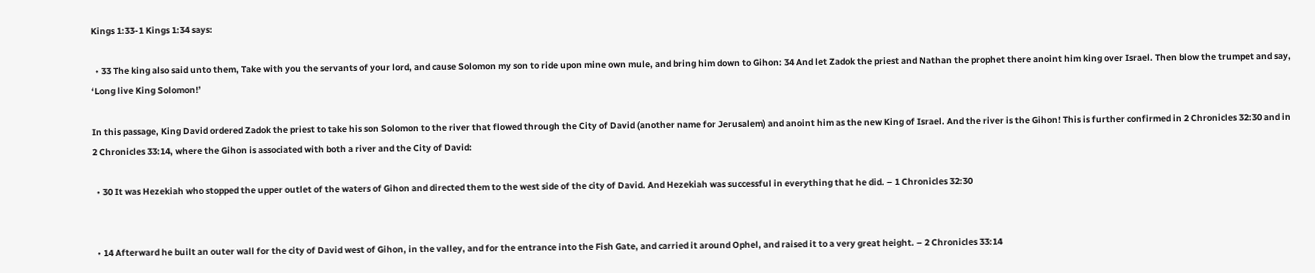Kings 1:33-1 Kings 1:34 says:

  • 33 The king also said unto them, Take with you the servants of your lord, and cause Solomon my son to ride upon mine own mule, and bring him down to Gihon: 34 And let Zadok the priest and Nathan the prophet there anoint him king over Israel. Then blow the trumpet and say, ‘Long live King Solomon!’

In this passage, King David ordered Zadok the priest to take his son Solomon to the river that flowed through the City of David (another name for Jerusalem) and anoint him as the new King of Israel. And the river is the Gihon! This is further confirmed in 2 Chronicles 32:30 and in 2 Chronicles 33:14, where the Gihon is associated with both a river and the City of David:

  • 30 It was Hezekiah who stopped the upper outlet of the waters of Gihon and directed them to the west side of the city of David. And Hezekiah was successful in everything that he did. – 1 Chronicles 32:30


  • 14 Afterward he built an outer wall for the city of David west of Gihon, in the valley, and for the entrance into the Fish Gate, and carried it around Ophel, and raised it to a very great height. – 2 Chronicles 33:14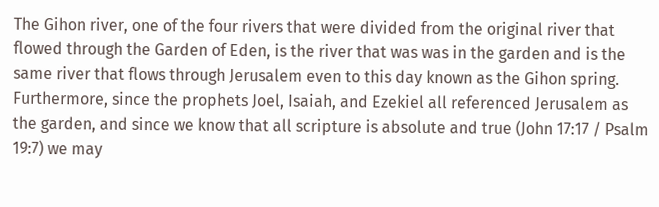The Gihon river, one of the four rivers that were divided from the original river that flowed through the Garden of Eden, is the river that was was in the garden and is the same river that flows through Jerusalem even to this day known as the Gihon spring. Furthermore, since the prophets Joel, Isaiah, and Ezekiel all referenced Jerusalem as the garden, and since we know that all scripture is absolute and true (John 17:17 / Psalm 19:7) we may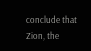conclude that Zion, the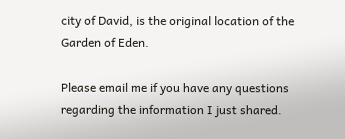city of David, is the original location of the Garden of Eden.

Please email me if you have any questions regarding the information I just shared.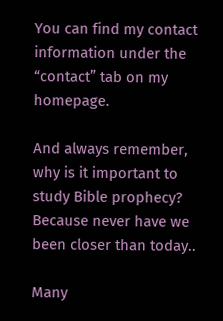You can find my contact information under the “contact” tab on my homepage.

And always remember, why is it important to study Bible prophecy? Because never have we been closer than today..

Many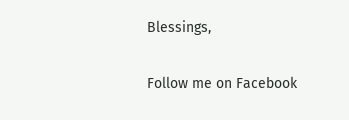Blessings,

Follow me on Facebook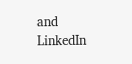and LinkedIn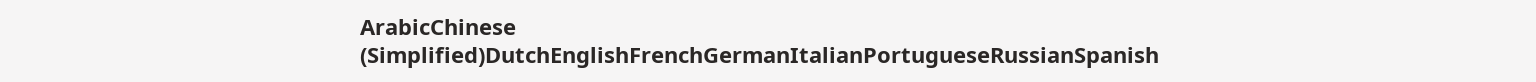ArabicChinese (Simplified)DutchEnglishFrenchGermanItalianPortugueseRussianSpanish